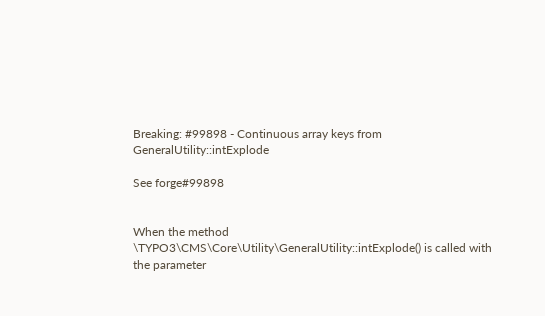Breaking: #99898 - Continuous array keys from GeneralUtility::intExplode

See forge#99898


When the method \TYPO3\CMS\Core\Utility\GeneralUtility::intExplode() is called with the parameter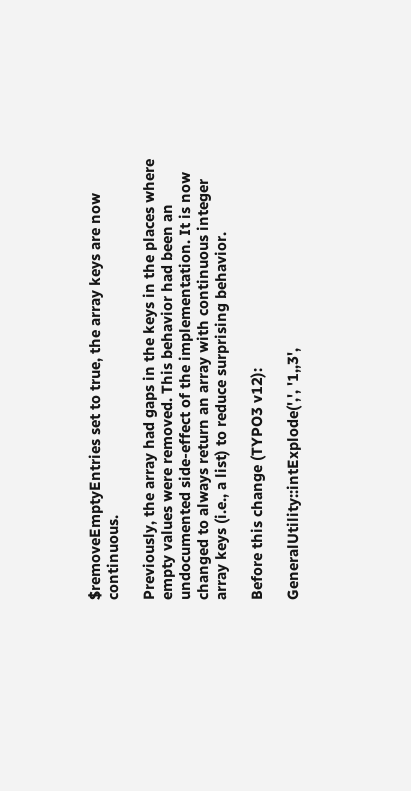$removeEmptyEntries set to true, the array keys are now continuous.

Previously, the array had gaps in the keys in the places where empty values were removed. This behavior had been an undocumented side-effect of the implementation. It is now changed to always return an array with continuous integer array keys (i.e., a list) to reduce surprising behavior.

Before this change (TYPO3 v12):

GeneralUtility::intExplode(',', '1,,3',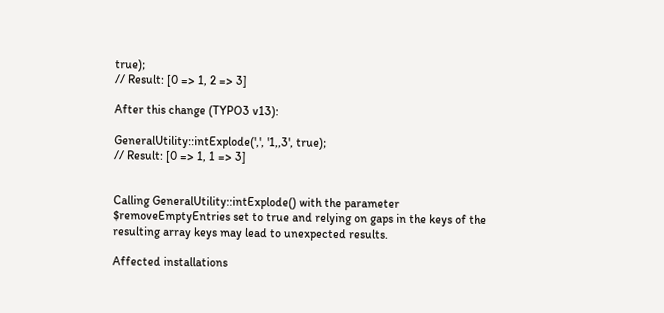true);
// Result: [0 => 1, 2 => 3]

After this change (TYPO3 v13):

GeneralUtility::intExplode(',', '1,,3', true);
// Result: [0 => 1, 1 => 3]


Calling GeneralUtility::intExplode() with the parameter $removeEmptyEntries set to true and relying on gaps in the keys of the resulting array keys may lead to unexpected results.

Affected installations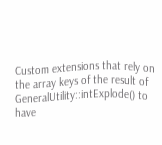Custom extensions that rely on the array keys of the result of GeneralUtility::intExplode() to have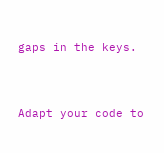gaps in the keys.


Adapt your code to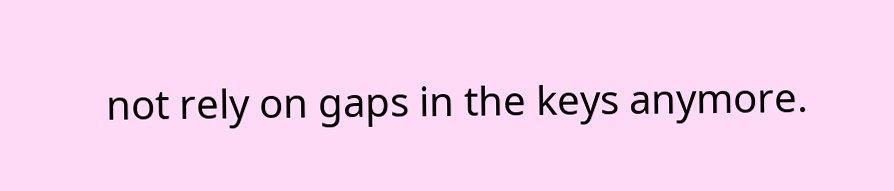not rely on gaps in the keys anymore.